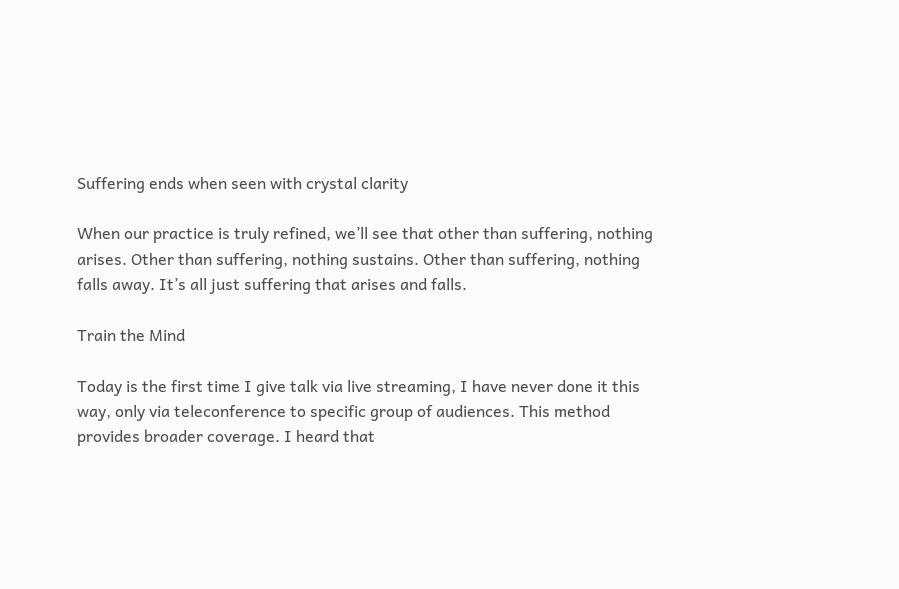Suffering ends when seen with crystal clarity

When our practice is truly refined, we’ll see that other than suffering, nothing arises. Other than suffering, nothing sustains. Other than suffering, nothing falls away. It’s all just suffering that arises and falls.

Train the Mind

Today is the first time I give talk via live streaming, I have never done it this way, only via teleconference to specific group of audiences. This method provides broader coverage. I heard that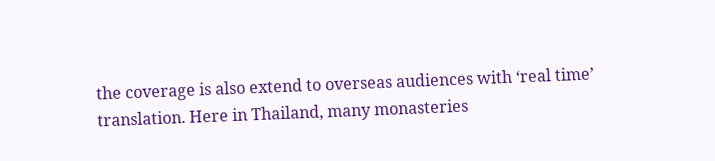the coverage is also extend to overseas audiences with ‘real time’ translation. Here in Thailand, many monasteries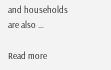and households are also …

Read more